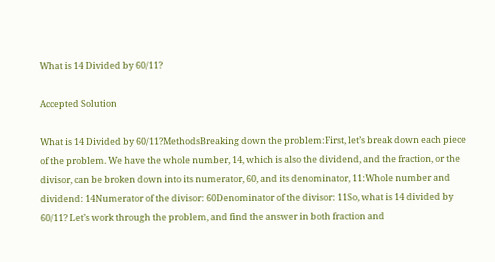What is 14 Divided by 60/11?

Accepted Solution

What is 14 Divided by 60/11?MethodsBreaking down the problem:First, let’s break down each piece of the problem. We have the whole number, 14, which is also the dividend, and the fraction, or the divisor, can be broken down into its numerator, 60, and its denominator, 11:Whole number and dividend: 14Numerator of the divisor: 60Denominator of the divisor: 11So, what is 14 divided by 60/11? Let’s work through the problem, and find the answer in both fraction and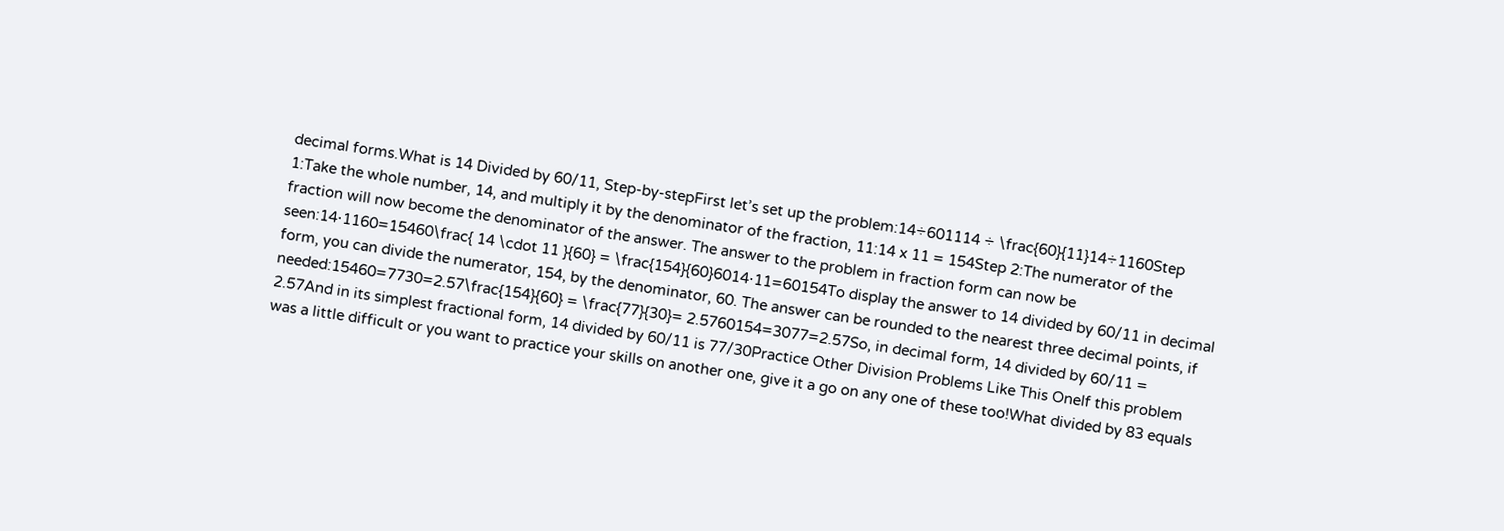decimal forms.What is 14 Divided by 60/11, Step-by-stepFirst let’s set up the problem:14÷601114 ÷ \frac{60}{11}14÷1160Step 1:Take the whole number, 14, and multiply it by the denominator of the fraction, 11:14 x 11 = 154Step 2:The numerator of the fraction will now become the denominator of the answer. The answer to the problem in fraction form can now be seen:14⋅1160=15460\frac{ 14 \cdot 11 }{60} = \frac{154}{60}6014⋅11=60154To display the answer to 14 divided by 60/11 in decimal form, you can divide the numerator, 154, by the denominator, 60. The answer can be rounded to the nearest three decimal points, if needed:15460=7730=2.57\frac{154}{60} = \frac{77}{30}= 2.5760154=3077=2.57So, in decimal form, 14 divided by 60/11 = 2.57And in its simplest fractional form, 14 divided by 60/11 is 77/30Practice Other Division Problems Like This OneIf this problem was a little difficult or you want to practice your skills on another one, give it a go on any one of these too!What divided by 83 equals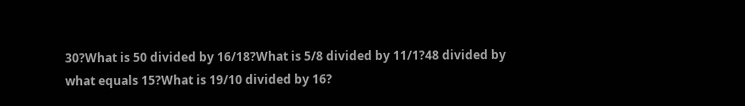30?What is 50 divided by 16/18?What is 5/8 divided by 11/1?48 divided by what equals 15?What is 19/10 divided by 16?